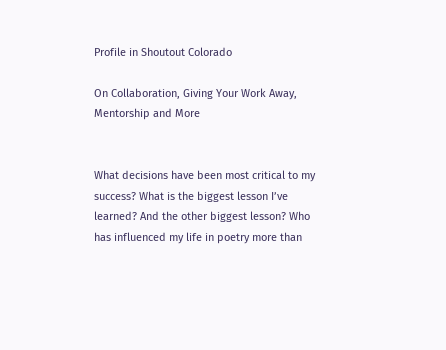Profile in Shoutout Colorado

On Collaboration, Giving Your Work Away, Mentorship and More


What decisions have been most critical to my success? What is the biggest lesson I’ve learned? And the other biggest lesson? Who has influenced my life in poetry more than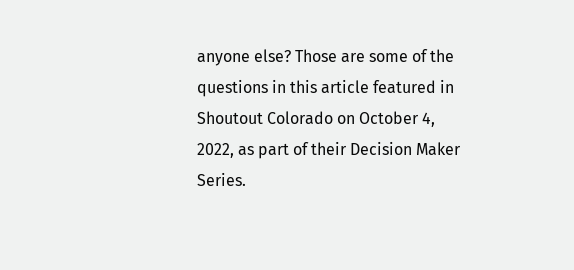anyone else? Those are some of the questions in this article featured in Shoutout Colorado on October 4, 2022, as part of their Decision Maker Series.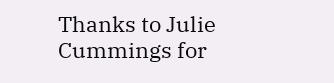Thanks to Julie Cummings for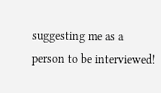suggesting me as a person to be interviewed!